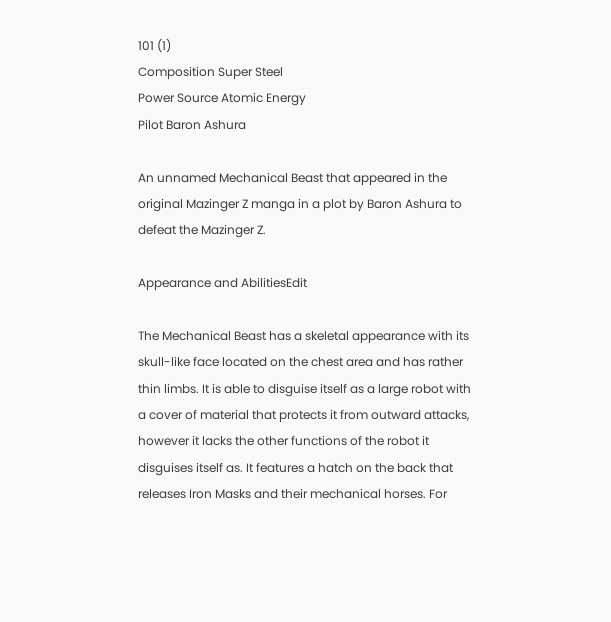101 (1)
Composition Super Steel
Power Source Atomic Energy
Pilot Baron Ashura

An unnamed Mechanical Beast that appeared in the original Mazinger Z manga in a plot by Baron Ashura to defeat the Mazinger Z.

Appearance and AbilitiesEdit

The Mechanical Beast has a skeletal appearance with its skull-like face located on the chest area and has rather thin limbs. It is able to disguise itself as a large robot with a cover of material that protects it from outward attacks, however it lacks the other functions of the robot it disguises itself as. It features a hatch on the back that releases Iron Masks and their mechanical horses. For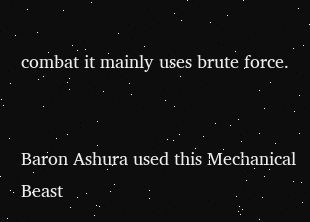combat it mainly uses brute force.


Baron Ashura used this Mechanical Beast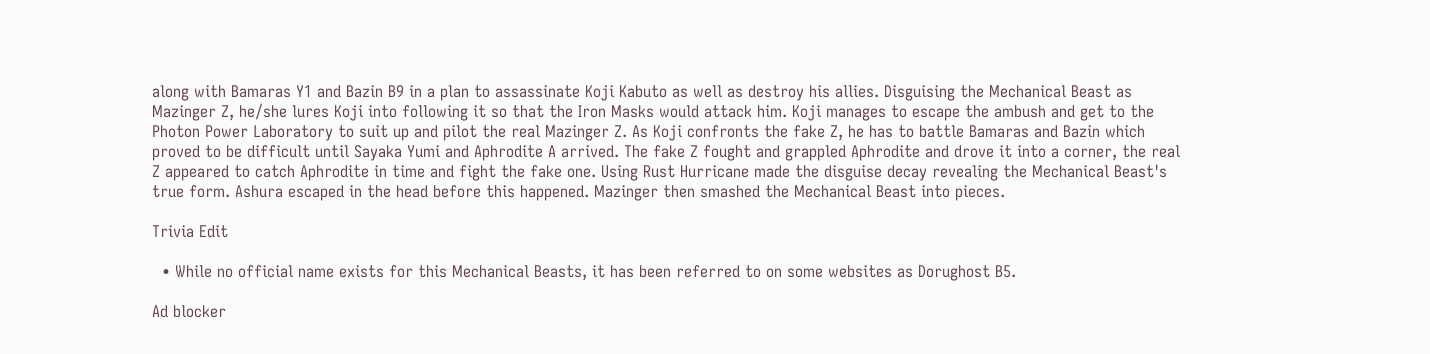along with Bamaras Y1 and Bazin B9 in a plan to assassinate Koji Kabuto as well as destroy his allies. Disguising the Mechanical Beast as Mazinger Z, he/she lures Koji into following it so that the Iron Masks would attack him. Koji manages to escape the ambush and get to the Photon Power Laboratory to suit up and pilot the real Mazinger Z. As Koji confronts the fake Z, he has to battle Bamaras and Bazin which proved to be difficult until Sayaka Yumi and Aphrodite A arrived. The fake Z fought and grappled Aphrodite and drove it into a corner, the real Z appeared to catch Aphrodite in time and fight the fake one. Using Rust Hurricane made the disguise decay revealing the Mechanical Beast's true form. Ashura escaped in the head before this happened. Mazinger then smashed the Mechanical Beast into pieces.

Trivia Edit

  • While no official name exists for this Mechanical Beasts, it has been referred to on some websites as Dorughost B5.

Ad blocker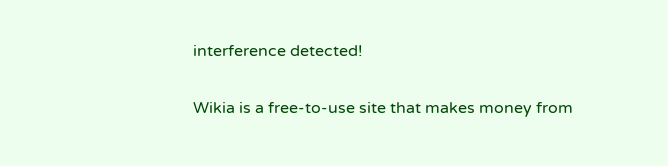interference detected!

Wikia is a free-to-use site that makes money from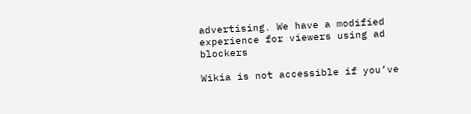advertising. We have a modified experience for viewers using ad blockers

Wikia is not accessible if you’ve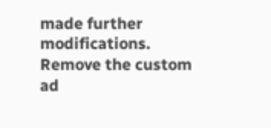made further modifications. Remove the custom ad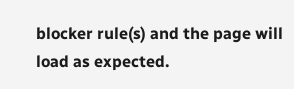blocker rule(s) and the page will load as expected.